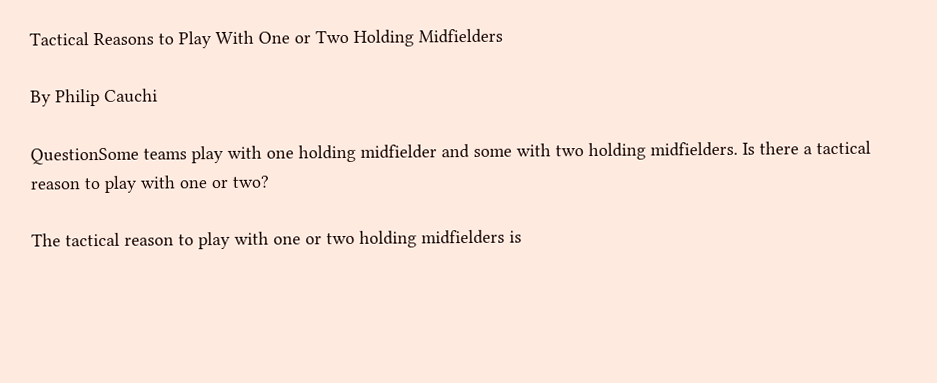Tactical Reasons to Play With One or Two Holding Midfielders

By Philip Cauchi

QuestionSome teams play with one holding midfielder and some with two holding midfielders. Is there a tactical reason to play with one or two?

The tactical reason to play with one or two holding midfielders is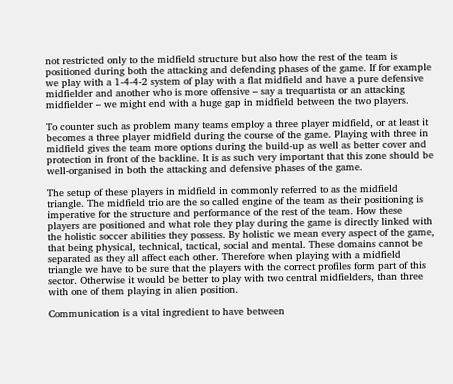not restricted only to the midfield structure but also how the rest of the team is positioned during both the attacking and defending phases of the game. If for example we play with a 1-4-4-2 system of play with a flat midfield and have a pure defensive midfielder and another who is more offensive – say a trequartista or an attacking midfielder – we might end with a huge gap in midfield between the two players.

To counter such as problem many teams employ a three player midfield, or at least it becomes a three player midfield during the course of the game. Playing with three in midfield gives the team more options during the build-up as well as better cover and protection in front of the backline. It is as such very important that this zone should be well-organised in both the attacking and defensive phases of the game.

The setup of these players in midfield in commonly referred to as the midfield triangle. The midfield trio are the so called engine of the team as their positioning is imperative for the structure and performance of the rest of the team. How these players are positioned and what role they play during the game is directly linked with the holistic soccer abilities they possess. By holistic we mean every aspect of the game, that being physical, technical, tactical, social and mental. These domains cannot be separated as they all affect each other. Therefore when playing with a midfield triangle we have to be sure that the players with the correct profiles form part of this sector. Otherwise it would be better to play with two central midfielders, than three with one of them playing in alien position.

Communication is a vital ingredient to have between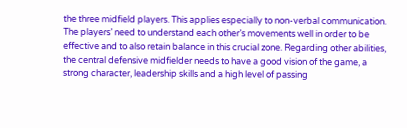the three midfield players. This applies especially to non-verbal communication. The players’ need to understand each other’s movements well in order to be effective and to also retain balance in this crucial zone. Regarding other abilities, the central defensive midfielder needs to have a good vision of the game, a strong character, leadership skills and a high level of passing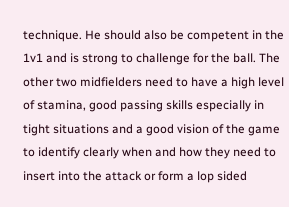technique. He should also be competent in the 1v1 and is strong to challenge for the ball. The other two midfielders need to have a high level of stamina, good passing skills especially in tight situations and a good vision of the game to identify clearly when and how they need to insert into the attack or form a lop sided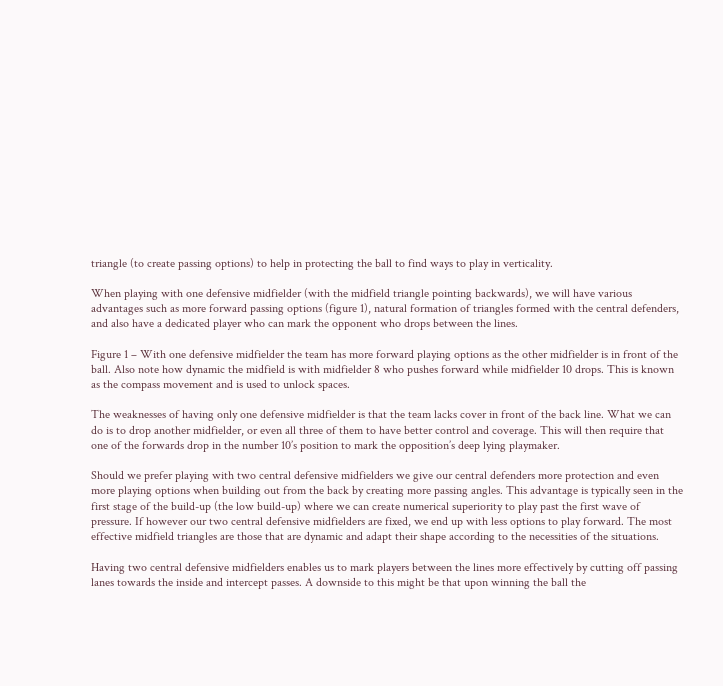triangle (to create passing options) to help in protecting the ball to find ways to play in verticality.

When playing with one defensive midfielder (with the midfield triangle pointing backwards), we will have various advantages such as more forward passing options (figure 1), natural formation of triangles formed with the central defenders, and also have a dedicated player who can mark the opponent who drops between the lines.

Figure 1 – With one defensive midfielder the team has more forward playing options as the other midfielder is in front of the ball. Also note how dynamic the midfield is with midfielder 8 who pushes forward while midfielder 10 drops. This is known as the compass movement and is used to unlock spaces.

The weaknesses of having only one defensive midfielder is that the team lacks cover in front of the back line. What we can do is to drop another midfielder, or even all three of them to have better control and coverage. This will then require that one of the forwards drop in the number 10’s position to mark the opposition’s deep lying playmaker.

Should we prefer playing with two central defensive midfielders we give our central defenders more protection and even more playing options when building out from the back by creating more passing angles. This advantage is typically seen in the first stage of the build-up (the low build-up) where we can create numerical superiority to play past the first wave of pressure. If however our two central defensive midfielders are fixed, we end up with less options to play forward. The most effective midfield triangles are those that are dynamic and adapt their shape according to the necessities of the situations.

Having two central defensive midfielders enables us to mark players between the lines more effectively by cutting off passing lanes towards the inside and intercept passes. A downside to this might be that upon winning the ball the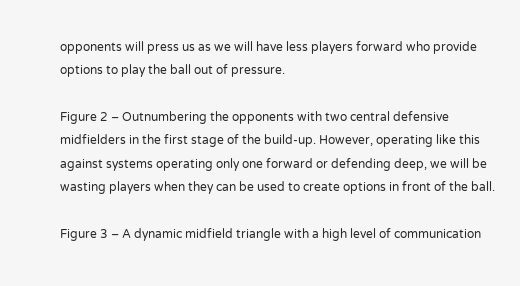opponents will press us as we will have less players forward who provide options to play the ball out of pressure.

Figure 2 – Outnumbering the opponents with two central defensive midfielders in the first stage of the build-up. However, operating like this against systems operating only one forward or defending deep, we will be wasting players when they can be used to create options in front of the ball.

Figure 3 – A dynamic midfield triangle with a high level of communication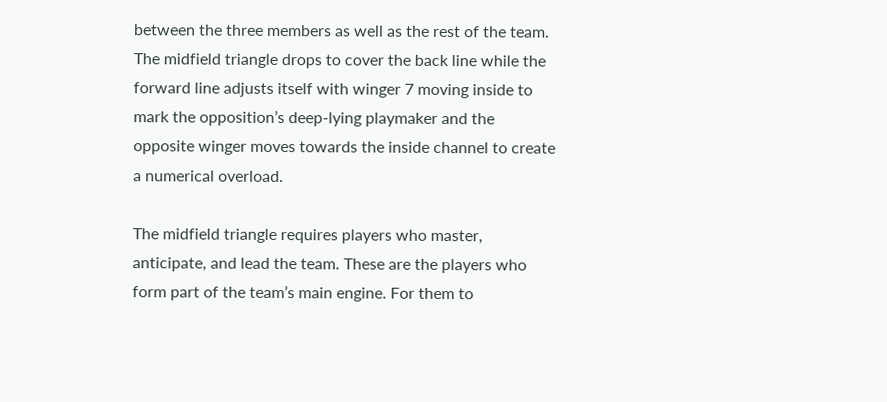between the three members as well as the rest of the team. The midfield triangle drops to cover the back line while the forward line adjusts itself with winger 7 moving inside to mark the opposition’s deep-lying playmaker and the opposite winger moves towards the inside channel to create a numerical overload.

The midfield triangle requires players who master, anticipate, and lead the team. These are the players who form part of the team’s main engine. For them to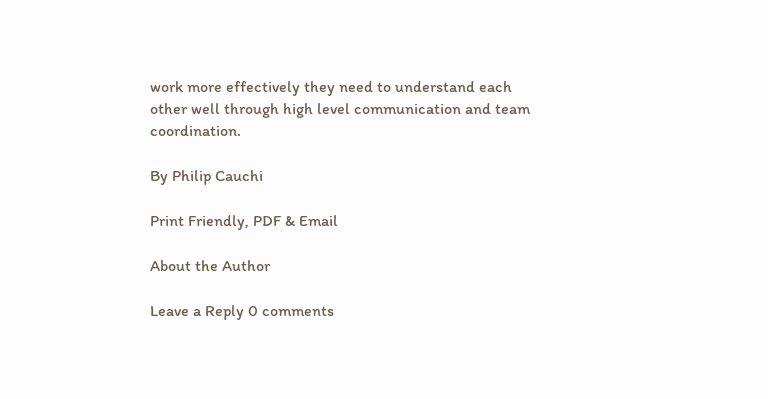work more effectively they need to understand each other well through high level communication and team coordination.

By Philip Cauchi

Print Friendly, PDF & Email

About the Author

Leave a Reply 0 comments